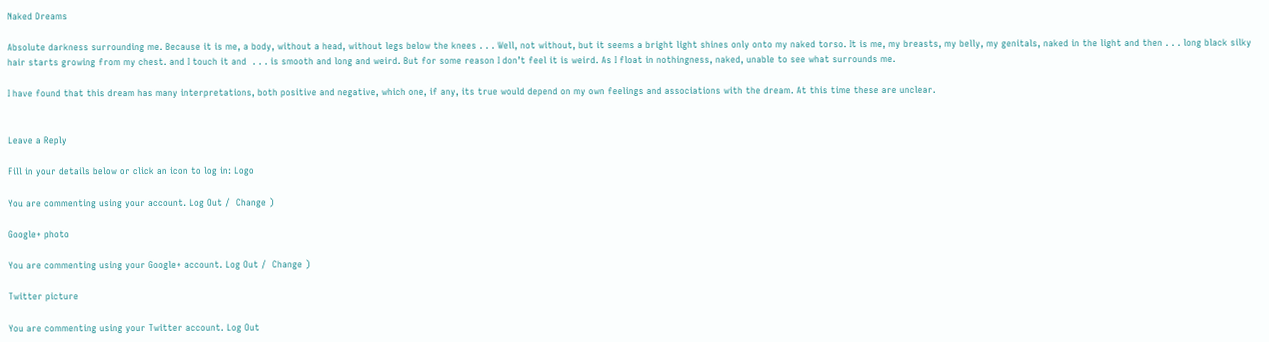Naked Dreams

Absolute darkness surrounding me. Because it is me, a body, without a head, without legs below the knees . . . Well, not without, but it seems a bright light shines only onto my naked torso. It is me, my breasts, my belly, my genitals, naked in the light and then . . . long black silky hair starts growing from my chest. and I touch it and  . . . is smooth and long and weird. But for some reason I don’t feel it is weird. As I float in nothingness, naked, unable to see what surrounds me.

I have found that this dream has many interpretations, both positive and negative, which one, if any, its true would depend on my own feelings and associations with the dream. At this time these are unclear.


Leave a Reply

Fill in your details below or click an icon to log in: Logo

You are commenting using your account. Log Out /  Change )

Google+ photo

You are commenting using your Google+ account. Log Out /  Change )

Twitter picture

You are commenting using your Twitter account. Log Out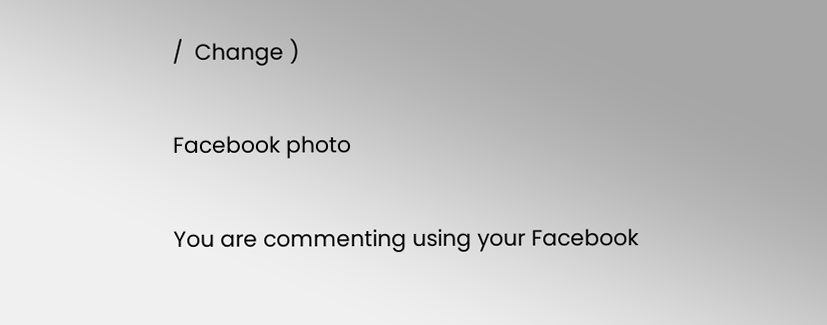/  Change )

Facebook photo

You are commenting using your Facebook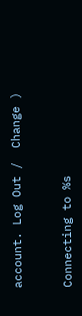account. Log Out /  Change )


Connecting to %s